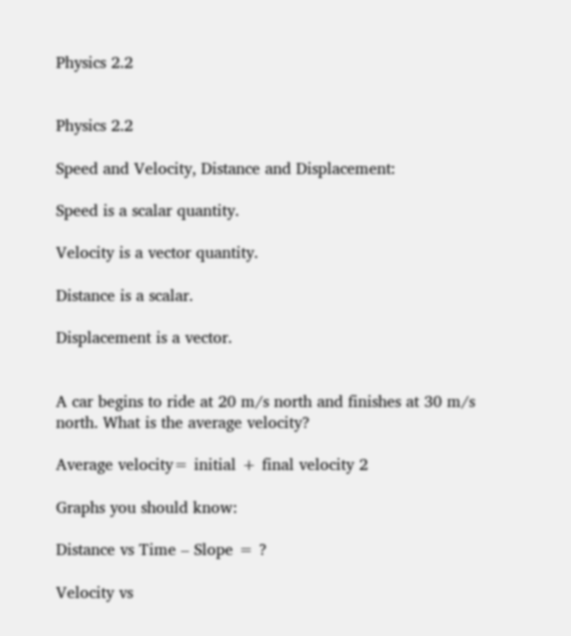Physics 2.2


Physics 2.2

Speed and Velocity, Distance and Displacement:

Speed is a scalar quantity.

Velocity is a vector quantity.

Distance is a scalar.

Displacement is a vector.


A car begins to ride at 20 m/s north and finishes at 30 m/s north. What is the average velocity?

Average velocity= initial + final velocity 2

Graphs you should know:

Distance vs Time – Slope = ?

Velocity vs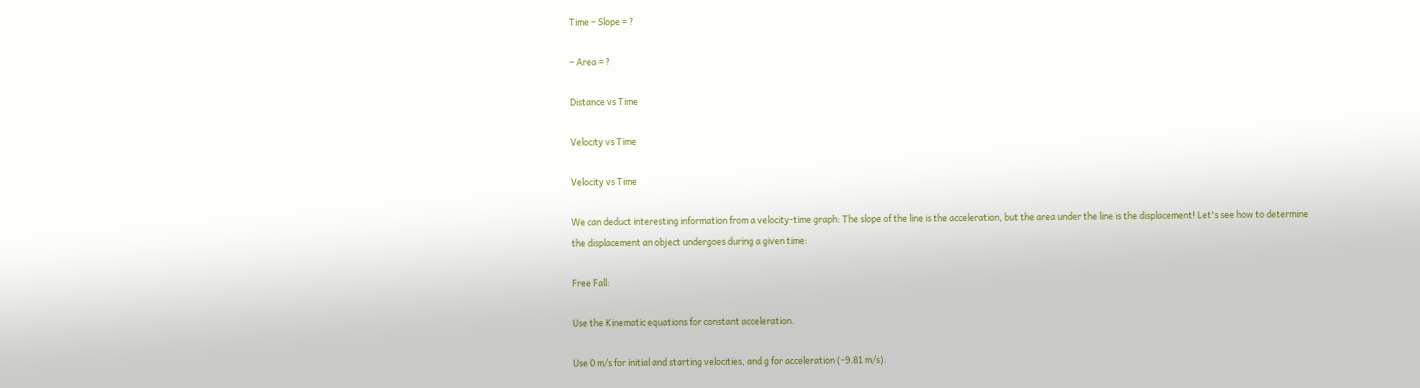Time – Slope = ?

– Area = ?

Distance vs Time

Velocity vs Time

Velocity vs Time

We can deduct interesting information from a velocity-time graph: The slope of the line is the acceleration, but the area under the line is the displacement! Let's see how to determine the displacement an object undergoes during a given time:

Free Fall:

Use the Kinematic equations for constant acceleration.

Use 0 m/s for initial and starting velocities, and g for acceleration (-9.81 m/s).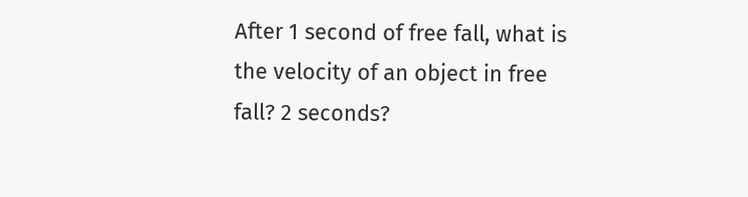After 1 second of free fall, what is the velocity of an object in free fall? 2 seconds?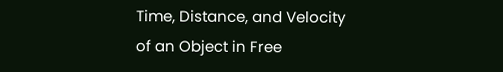Time, Distance, and Velocity of an Object in Free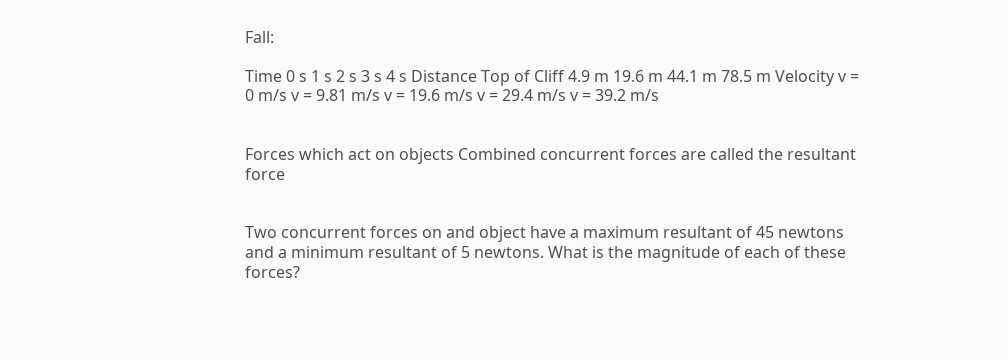Fall:

Time 0 s 1 s 2 s 3 s 4 s Distance Top of Cliff 4.9 m 19.6 m 44.1 m 78.5 m Velocity v = 0 m/s v = 9.81 m/s v = 19.6 m/s v = 29.4 m/s v = 39.2 m/s


Forces which act on objects Combined concurrent forces are called the resultant force


Two concurrent forces on and object have a maximum resultant of 45 newtons and a minimum resultant of 5 newtons. What is the magnitude of each of these forces?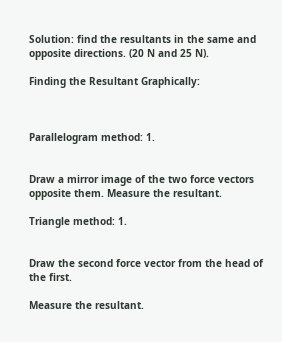Solution: find the resultants in the same and opposite directions. (20 N and 25 N).

Finding the Resultant Graphically:



Parallelogram method: 1.


Draw a mirror image of the two force vectors opposite them. Measure the resultant.

Triangle method: 1.


Draw the second force vector from the head of the first.

Measure the resultant.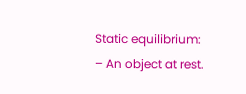Static equilibrium: – An object at rest.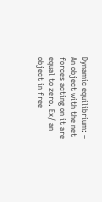Dynamic equilibrium: – An object with the net forces acting on it are equal to zero. Ex/ an object in free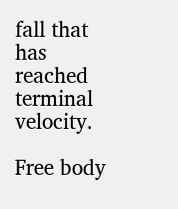fall that has reached terminal velocity.

Free body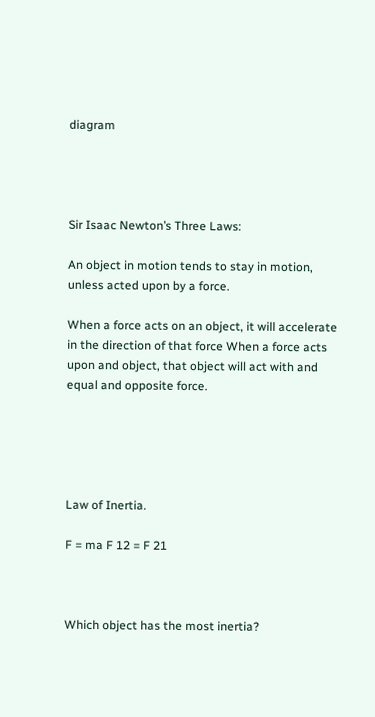diagram




Sir Isaac Newton’s Three Laws:

An object in motion tends to stay in motion, unless acted upon by a force.

When a force acts on an object, it will accelerate in the direction of that force When a force acts upon and object, that object will act with and equal and opposite force.





Law of Inertia.

F = ma F 12 = F 21



Which object has the most inertia?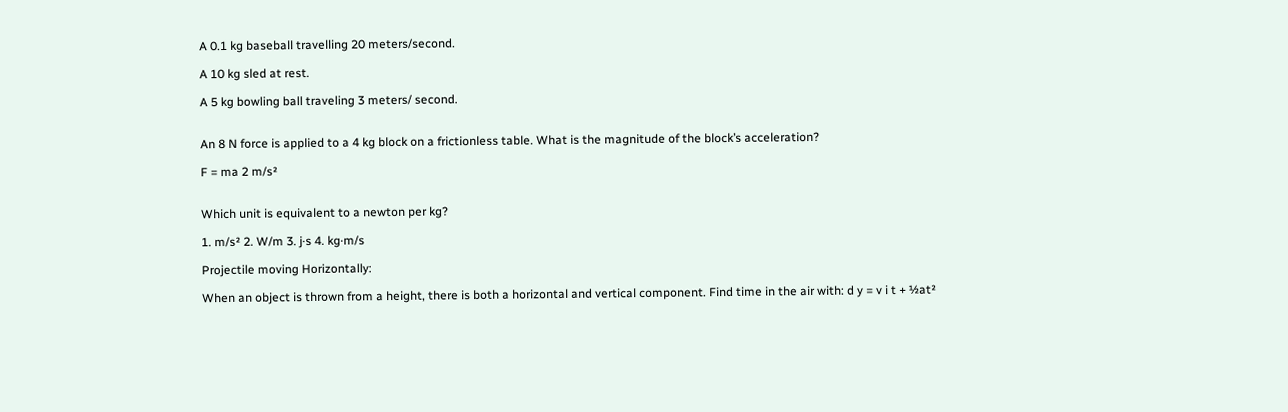A 0.1 kg baseball travelling 20 meters/second.

A 10 kg sled at rest.

A 5 kg bowling ball traveling 3 meters/ second.


An 8 N force is applied to a 4 kg block on a frictionless table. What is the magnitude of the block’s acceleration?

F = ma 2 m/s²


Which unit is equivalent to a newton per kg?

1. m/s² 2. W/m 3. j·s 4. kg·m/s

Projectile moving Horizontally:

When an object is thrown from a height, there is both a horizontal and vertical component. Find time in the air with: d y = v i t + ½at²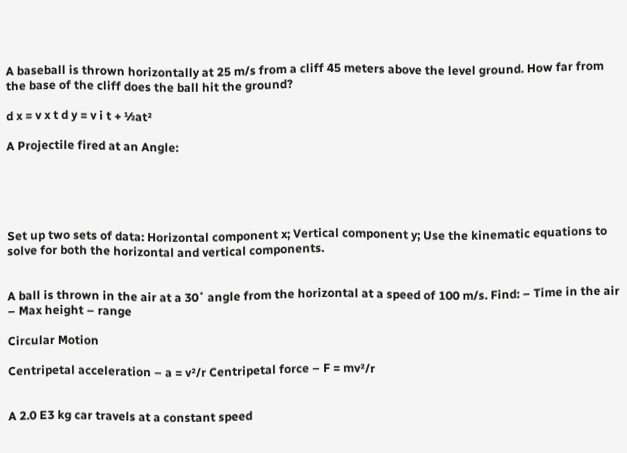A baseball is thrown horizontally at 25 m/s from a cliff 45 meters above the level ground. How far from the base of the cliff does the ball hit the ground?

d x = v x t d y = v i t + ½at²

A Projectile fired at an Angle:





Set up two sets of data: Horizontal component x; Vertical component y; Use the kinematic equations to solve for both the horizontal and vertical components.


A ball is thrown in the air at a 30˚ angle from the horizontal at a speed of 100 m/s. Find: – Time in the air – Max height – range

Circular Motion

Centripetal acceleration – a = v²/r Centripetal force – F = mv²/r


A 2.0 E3 kg car travels at a constant speed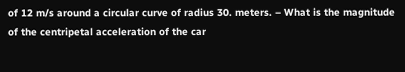of 12 m/s around a circular curve of radius 30. meters. – What is the magnitude of the centripetal acceleration of the car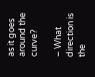as it goes around the curve?

– What direction is the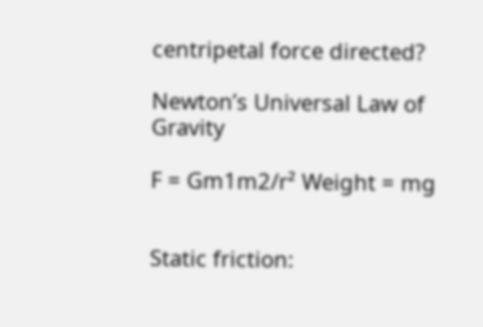centripetal force directed?

Newton’s Universal Law of Gravity

F = Gm1m2/r² Weight = mg


Static friction: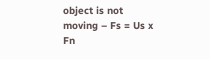object is not moving – Fs = Us x Fn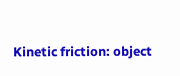Kinetic friction: object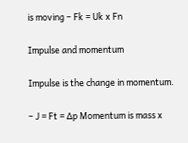is moving – Fk = Uk x Fn

Impulse and momentum

Impulse is the change in momentum.

– J = Ft = ∆p Momentum is mass x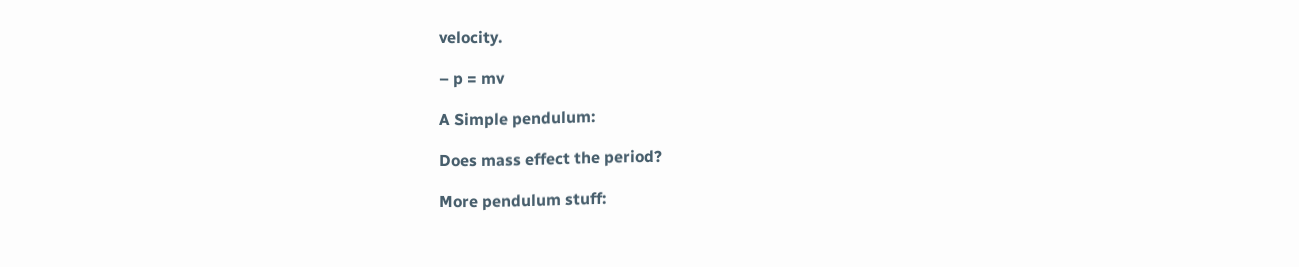velocity.

– p = mv

A Simple pendulum:

Does mass effect the period?

More pendulum stuff: